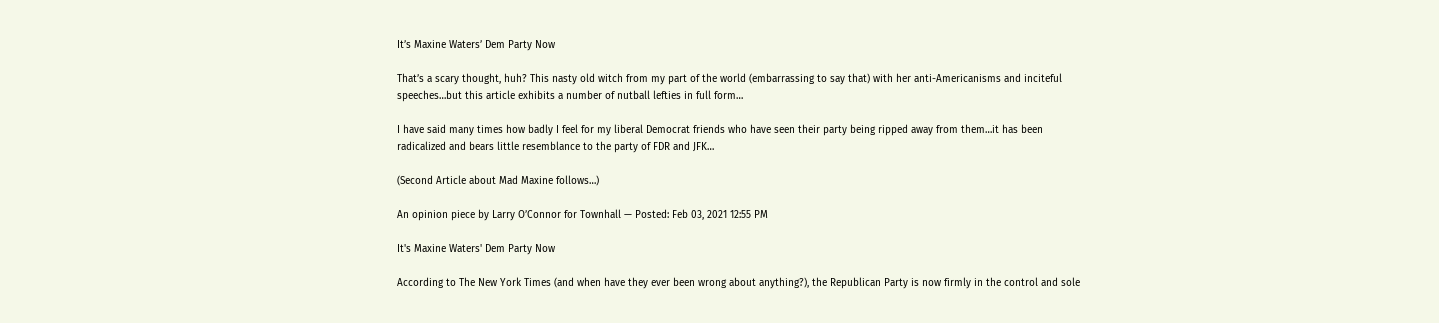It’s Maxine Waters’ Dem Party Now

That’s a scary thought, huh? This nasty old witch from my part of the world (embarrassing to say that) with her anti-Americanisms and inciteful speeches…but this article exhibits a number of nutball lefties in full form…

I have said many times how badly I feel for my liberal Democrat friends who have seen their party being ripped away from them…it has been radicalized and bears little resemblance to the party of FDR and JFK…

(Second Article about Mad Maxine follows…)

An opinion piece by Larry O’Connor for Townhall — Posted: Feb 03, 2021 12:55 PM

It's Maxine Waters' Dem Party Now

According to The New York Times (and when have they ever been wrong about anything?), the Republican Party is now firmly in the control and sole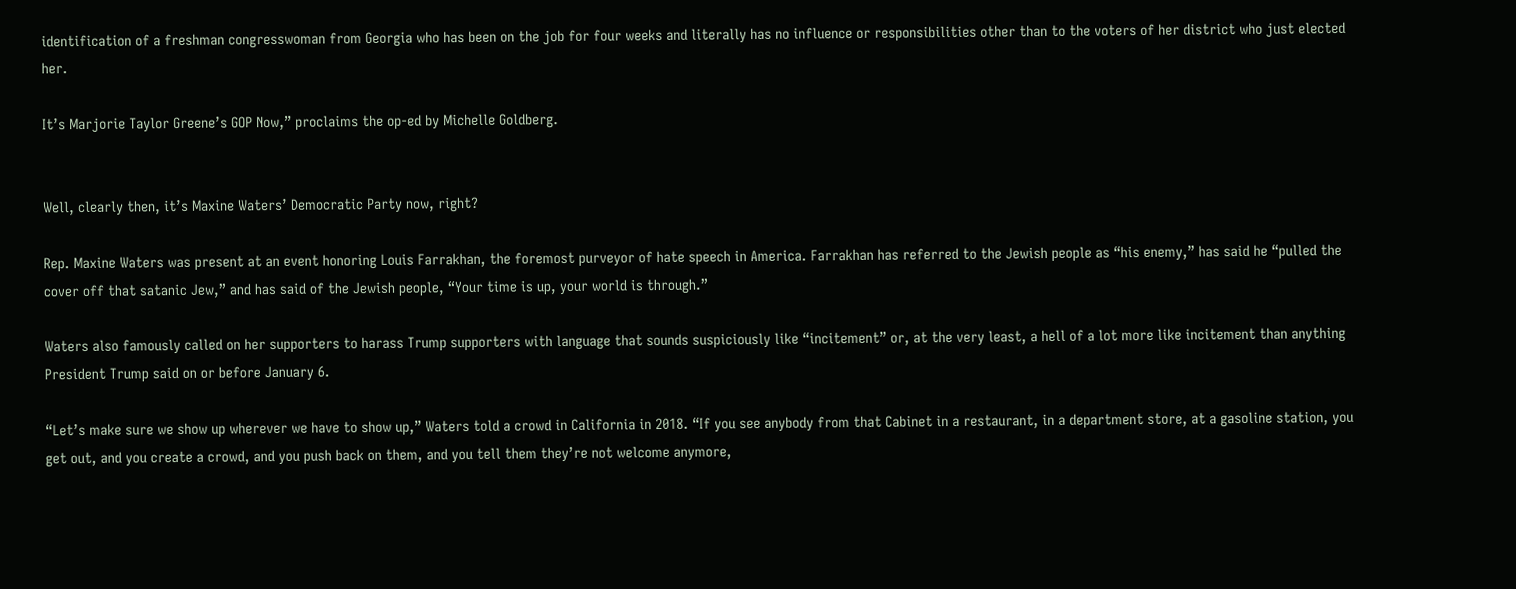identification of a freshman congresswoman from Georgia who has been on the job for four weeks and literally has no influence or responsibilities other than to the voters of her district who just elected her.

It’s Marjorie Taylor Greene’s GOP Now,” proclaims the op-ed by Michelle Goldberg.


Well, clearly then, it’s Maxine Waters’ Democratic Party now, right?

Rep. Maxine Waters was present at an event honoring Louis Farrakhan, the foremost purveyor of hate speech in America. Farrakhan has referred to the Jewish people as “his enemy,” has said he “pulled the cover off that satanic Jew,” and has said of the Jewish people, “Your time is up, your world is through.”

Waters also famously called on her supporters to harass Trump supporters with language that sounds suspiciously like “incitement” or, at the very least, a hell of a lot more like incitement than anything President Trump said on or before January 6.

“Let’s make sure we show up wherever we have to show up,” Waters told a crowd in California in 2018. “If you see anybody from that Cabinet in a restaurant, in a department store, at a gasoline station, you get out, and you create a crowd, and you push back on them, and you tell them they’re not welcome anymore,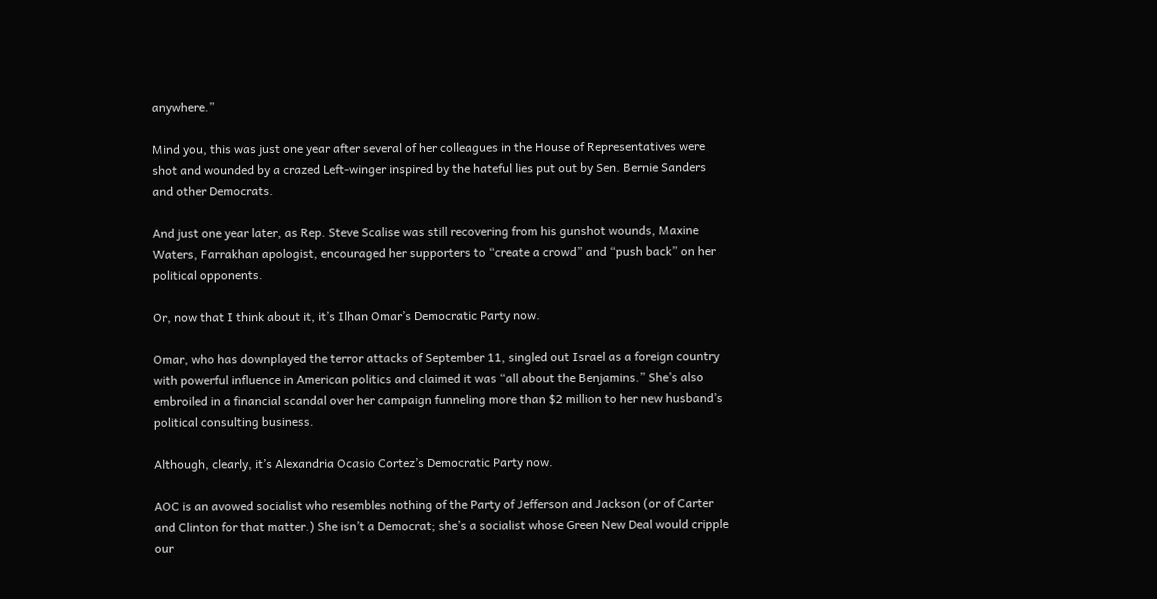anywhere.”

Mind you, this was just one year after several of her colleagues in the House of Representatives were shot and wounded by a crazed Left-winger inspired by the hateful lies put out by Sen. Bernie Sanders and other Democrats.

And just one year later, as Rep. Steve Scalise was still recovering from his gunshot wounds, Maxine Waters, Farrakhan apologist, encouraged her supporters to “create a crowd” and “push back” on her political opponents.

Or, now that I think about it, it’s Ilhan Omar’s Democratic Party now.

Omar, who has downplayed the terror attacks of September 11, singled out Israel as a foreign country with powerful influence in American politics and claimed it was “all about the Benjamins.” She’s also embroiled in a financial scandal over her campaign funneling more than $2 million to her new husband’s political consulting business.

Although, clearly, it’s Alexandria Ocasio Cortez’s Democratic Party now.

AOC is an avowed socialist who resembles nothing of the Party of Jefferson and Jackson (or of Carter and Clinton for that matter.) She isn’t a Democrat; she’s a socialist whose Green New Deal would cripple our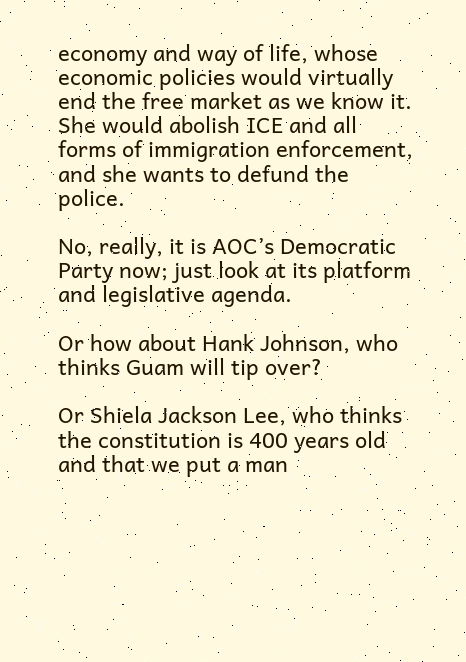economy and way of life, whose economic policies would virtually end the free market as we know it. She would abolish ICE and all forms of immigration enforcement, and she wants to defund the police.

No, really, it is AOC’s Democratic Party now; just look at its platform and legislative agenda.

Or how about Hank Johnson, who thinks Guam will tip over?

Or Shiela Jackson Lee, who thinks the constitution is 400 years old and that we put a man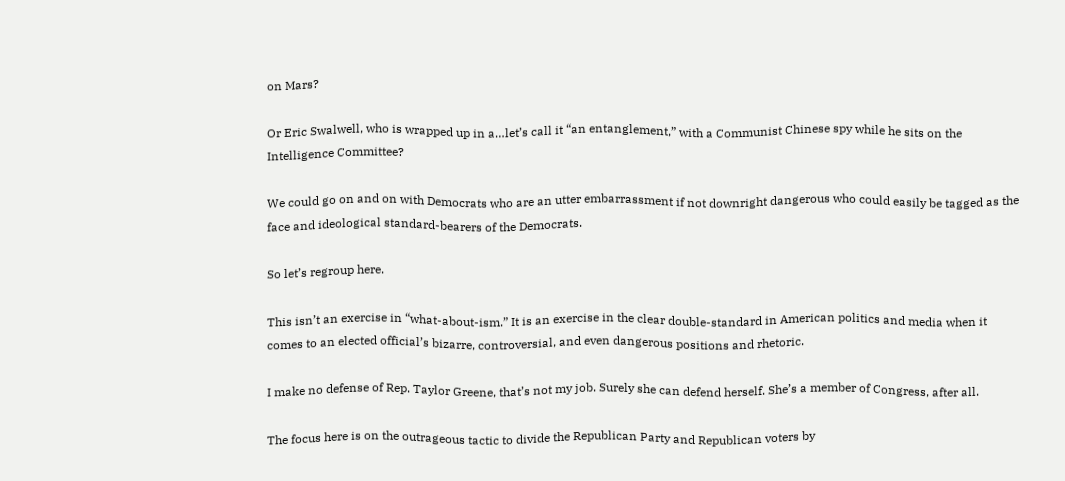on Mars?

Or Eric Swalwell, who is wrapped up in a…let’s call it “an entanglement,” with a Communist Chinese spy while he sits on the Intelligence Committee?

We could go on and on with Democrats who are an utter embarrassment if not downright dangerous who could easily be tagged as the face and ideological standard-bearers of the Democrats.

So let’s regroup here.

This isn’t an exercise in “what-about-ism.” It is an exercise in the clear double-standard in American politics and media when it comes to an elected official’s bizarre, controversial, and even dangerous positions and rhetoric.

I make no defense of Rep. Taylor Greene, that’s not my job. Surely she can defend herself. She’s a member of Congress, after all.

The focus here is on the outrageous tactic to divide the Republican Party and Republican voters by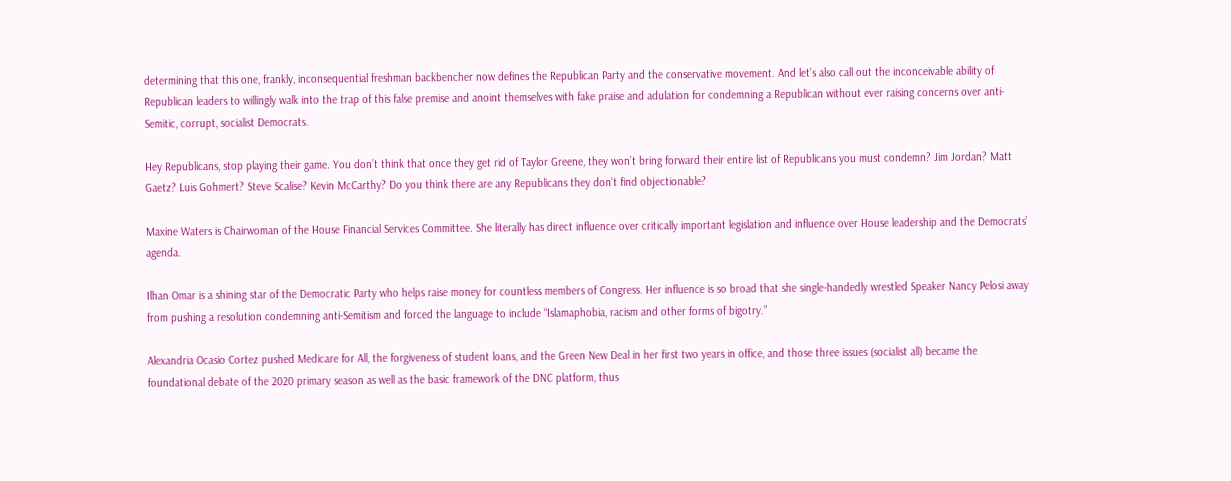determining that this one, frankly, inconsequential freshman backbencher now defines the Republican Party and the conservative movement. And let’s also call out the inconceivable ability of Republican leaders to willingly walk into the trap of this false premise and anoint themselves with fake praise and adulation for condemning a Republican without ever raising concerns over anti-Semitic, corrupt, socialist Democrats.

Hey Republicans, stop playing their game. You don’t think that once they get rid of Taylor Greene, they won’t bring forward their entire list of Republicans you must condemn? Jim Jordan? Matt Gaetz? Luis Gohmert? Steve Scalise? Kevin McCarthy? Do you think there are any Republicans they don’t find objectionable?

Maxine Waters is Chairwoman of the House Financial Services Committee. She literally has direct influence over critically important legislation and influence over House leadership and the Democrats’ agenda.

Ilhan Omar is a shining star of the Democratic Party who helps raise money for countless members of Congress. Her influence is so broad that she single-handedly wrestled Speaker Nancy Pelosi away from pushing a resolution condemning anti-Semitism and forced the language to include “Islamaphobia, racism and other forms of bigotry.”

Alexandria Ocasio Cortez pushed Medicare for All, the forgiveness of student loans, and the Green New Deal in her first two years in office, and those three issues (socialist all) became the foundational debate of the 2020 primary season as well as the basic framework of the DNC platform, thus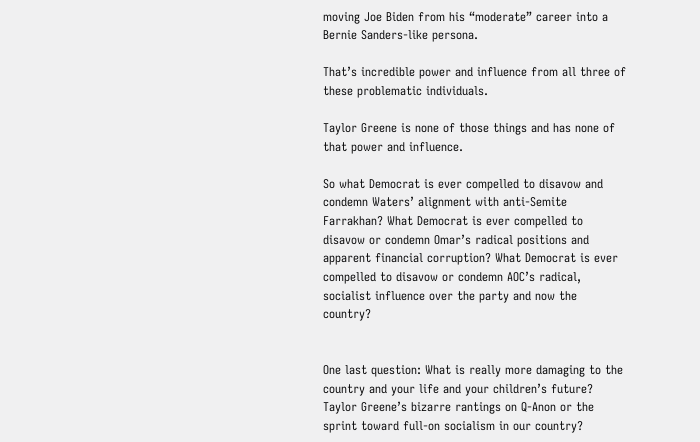moving Joe Biden from his “moderate” career into a Bernie Sanders-like persona.

That’s incredible power and influence from all three of these problematic individuals.

Taylor Greene is none of those things and has none of that power and influence.

So what Democrat is ever compelled to disavow and condemn Waters’ alignment with anti-Semite Farrakhan? What Democrat is ever compelled to disavow or condemn Omar’s radical positions and apparent financial corruption? What Democrat is ever compelled to disavow or condemn AOC’s radical, socialist influence over the party and now the country?


One last question: What is really more damaging to the country and your life and your children’s future? Taylor Greene’s bizarre rantings on Q-Anon or the sprint toward full-on socialism in our country?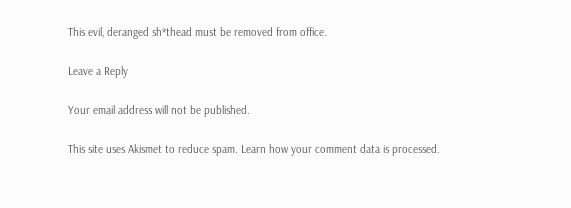This evil, deranged sh*thead must be removed from office.

Leave a Reply

Your email address will not be published.

This site uses Akismet to reduce spam. Learn how your comment data is processed.